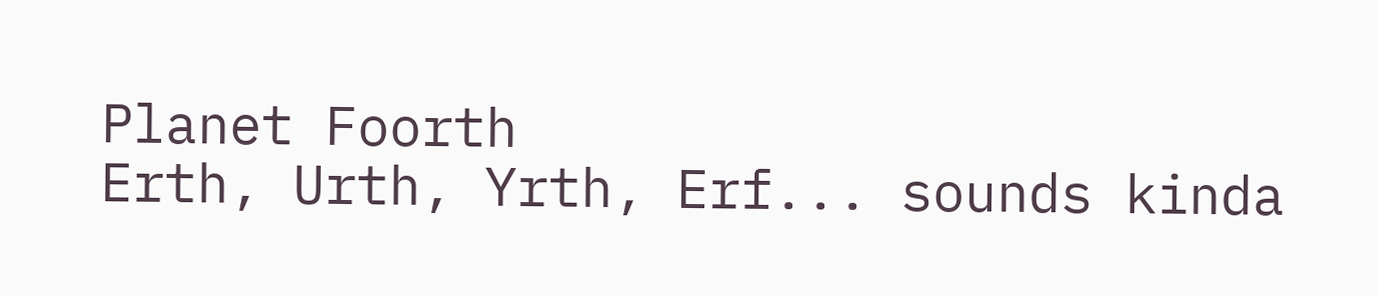Planet Foorth
Erth, Urth, Yrth, Erf... sounds kinda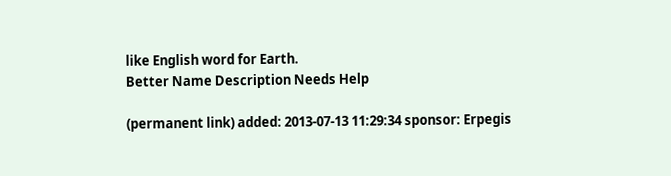like English word for Earth.
Better Name Description Needs Help

(permanent link) added: 2013-07-13 11:29:34 sponsor: Erpegis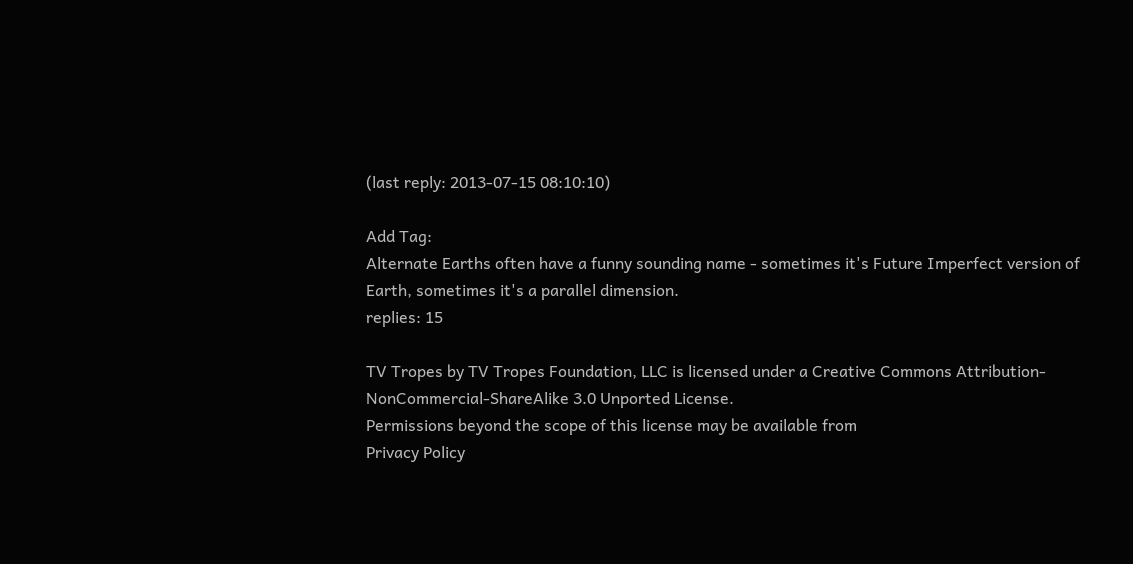(last reply: 2013-07-15 08:10:10)

Add Tag:
Alternate Earths often have a funny sounding name - sometimes it's Future Imperfect version of Earth, sometimes it's a parallel dimension.
replies: 15

TV Tropes by TV Tropes Foundation, LLC is licensed under a Creative Commons Attribution-NonCommercial-ShareAlike 3.0 Unported License.
Permissions beyond the scope of this license may be available from
Privacy Policy